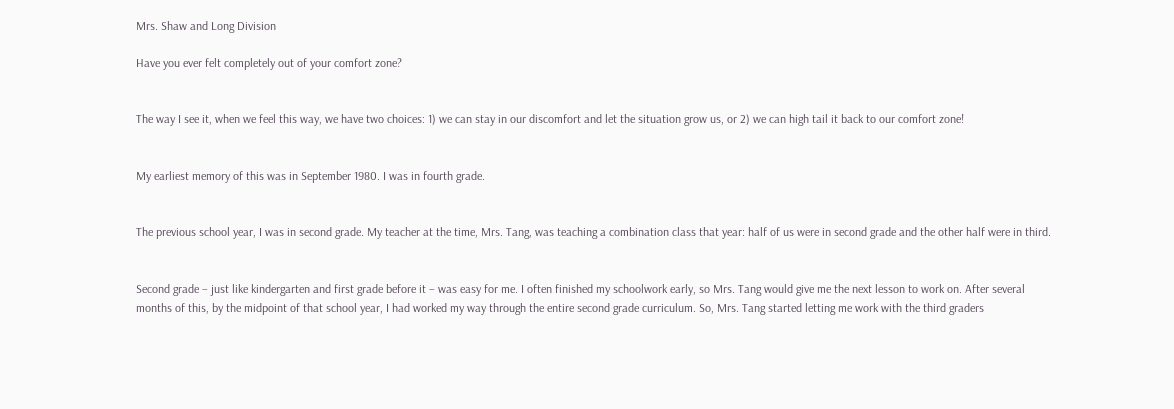Mrs. Shaw and Long Division

Have you ever felt completely out of your comfort zone?


The way I see it, when we feel this way, we have two choices: 1) we can stay in our discomfort and let the situation grow us, or 2) we can high tail it back to our comfort zone!


My earliest memory of this was in September 1980. I was in fourth grade.


The previous school year, I was in second grade. My teacher at the time, Mrs. Tang, was teaching a combination class that year: half of us were in second grade and the other half were in third.


Second grade – just like kindergarten and first grade before it – was easy for me. I often finished my schoolwork early, so Mrs. Tang would give me the next lesson to work on. After several months of this, by the midpoint of that school year, I had worked my way through the entire second grade curriculum. So, Mrs. Tang started letting me work with the third graders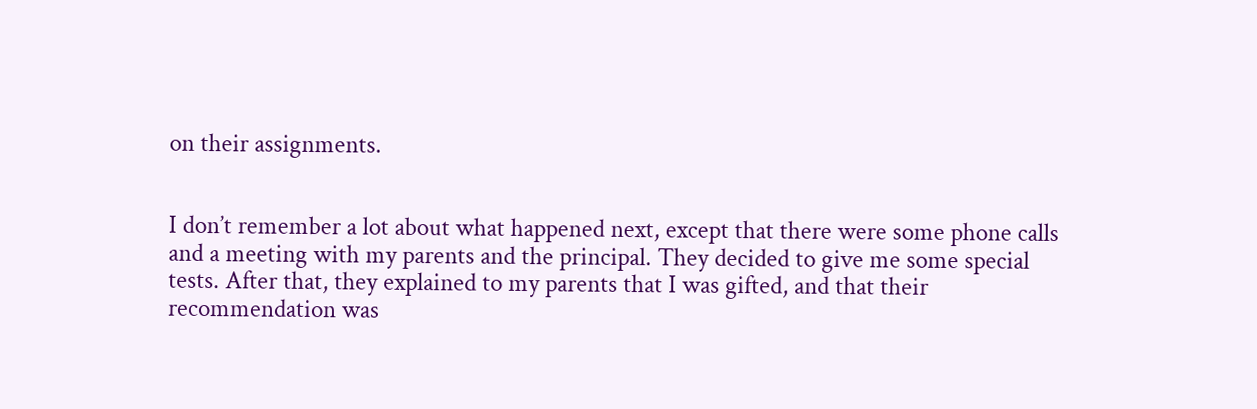on their assignments.


I don’t remember a lot about what happened next, except that there were some phone calls and a meeting with my parents and the principal. They decided to give me some special tests. After that, they explained to my parents that I was gifted, and that their recommendation was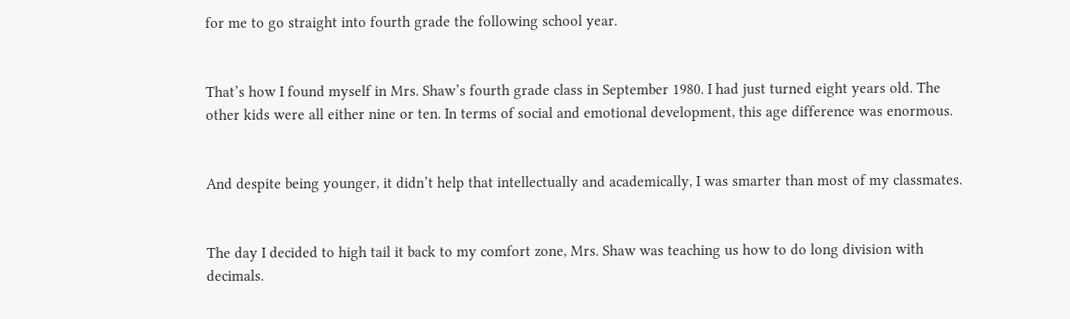for me to go straight into fourth grade the following school year.


That’s how I found myself in Mrs. Shaw’s fourth grade class in September 1980. I had just turned eight years old. The other kids were all either nine or ten. In terms of social and emotional development, this age difference was enormous.


And despite being younger, it didn’t help that intellectually and academically, I was smarter than most of my classmates.


The day I decided to high tail it back to my comfort zone, Mrs. Shaw was teaching us how to do long division with decimals.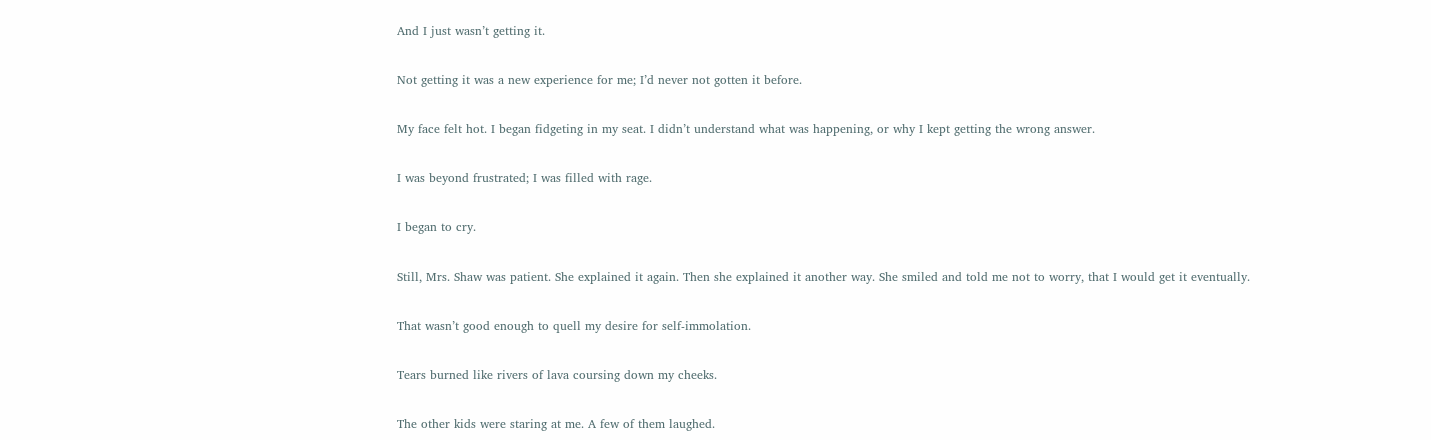And I just wasn’t getting it.


Not getting it was a new experience for me; I’d never not gotten it before.


My face felt hot. I began fidgeting in my seat. I didn’t understand what was happening, or why I kept getting the wrong answer.


I was beyond frustrated; I was filled with rage.


I began to cry.


Still, Mrs. Shaw was patient. She explained it again. Then she explained it another way. She smiled and told me not to worry, that I would get it eventually.


That wasn’t good enough to quell my desire for self-immolation.


Tears burned like rivers of lava coursing down my cheeks.


The other kids were staring at me. A few of them laughed.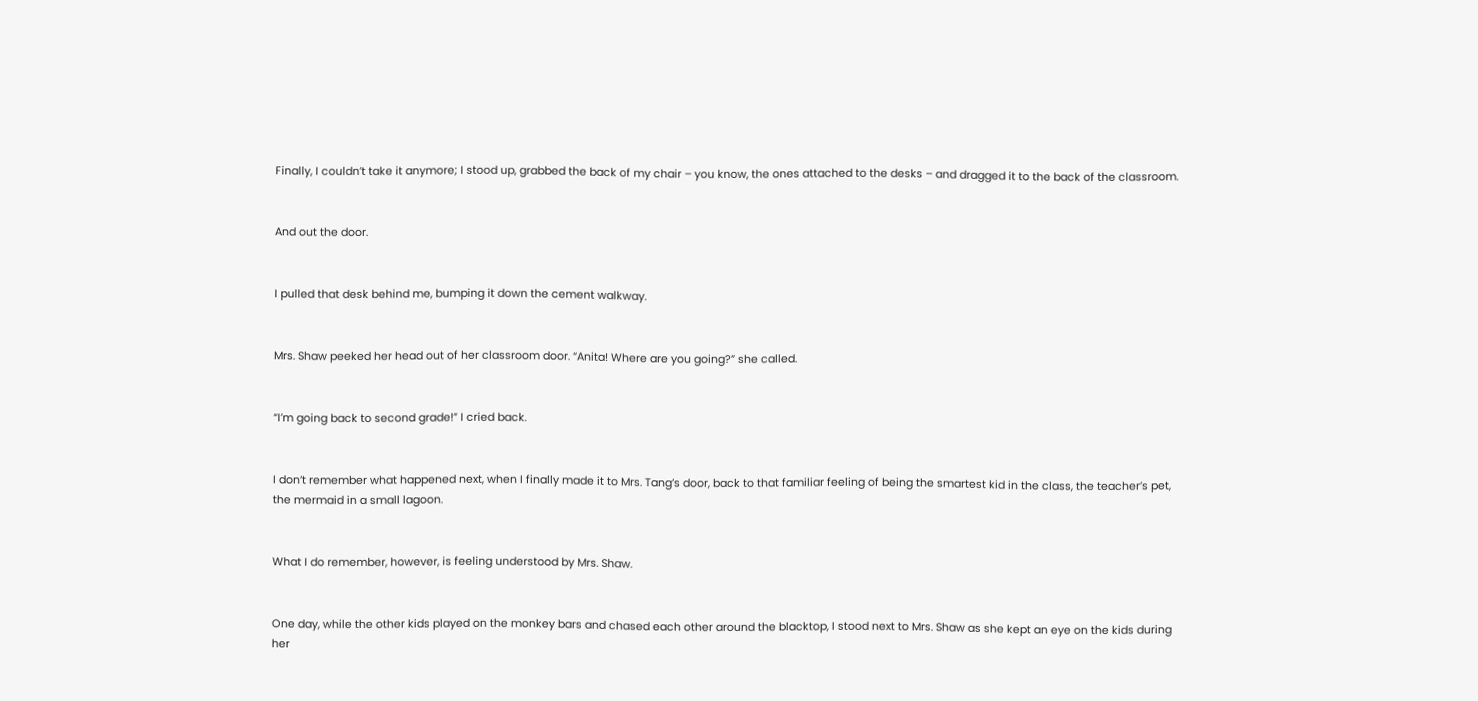Finally, I couldn’t take it anymore; I stood up, grabbed the back of my chair – you know, the ones attached to the desks – and dragged it to the back of the classroom.


And out the door.


I pulled that desk behind me, bumping it down the cement walkway.


Mrs. Shaw peeked her head out of her classroom door. “Anita! Where are you going?” she called.


“I’m going back to second grade!” I cried back.


I don’t remember what happened next, when I finally made it to Mrs. Tang’s door, back to that familiar feeling of being the smartest kid in the class, the teacher’s pet, the mermaid in a small lagoon.


What I do remember, however, is feeling understood by Mrs. Shaw.


One day, while the other kids played on the monkey bars and chased each other around the blacktop, I stood next to Mrs. Shaw as she kept an eye on the kids during her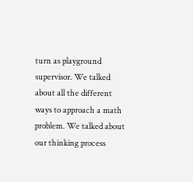turn as playground supervisor. We talked about all the different ways to approach a math problem. We talked about our thinking process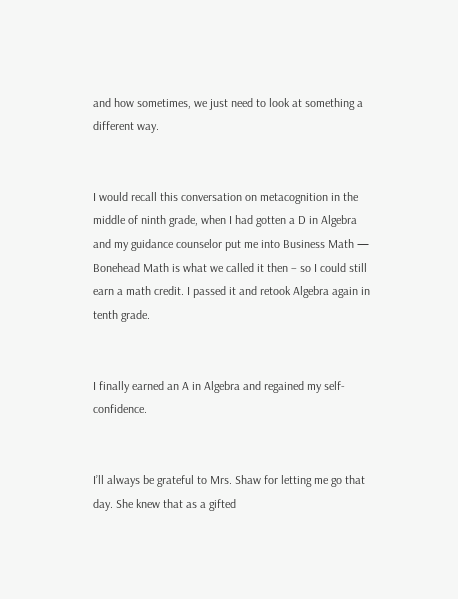and how sometimes, we just need to look at something a different way.


I would recall this conversation on metacognition in the middle of ninth grade, when I had gotten a D in Algebra and my guidance counselor put me into Business Math — Bonehead Math is what we called it then – so I could still earn a math credit. I passed it and retook Algebra again in tenth grade.


I finally earned an A in Algebra and regained my self-confidence.


I’ll always be grateful to Mrs. Shaw for letting me go that day. She knew that as a gifted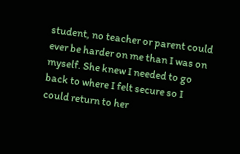student, no teacher or parent could ever be harder on me than I was on myself. She knew I needed to go back to where I felt secure so I could return to her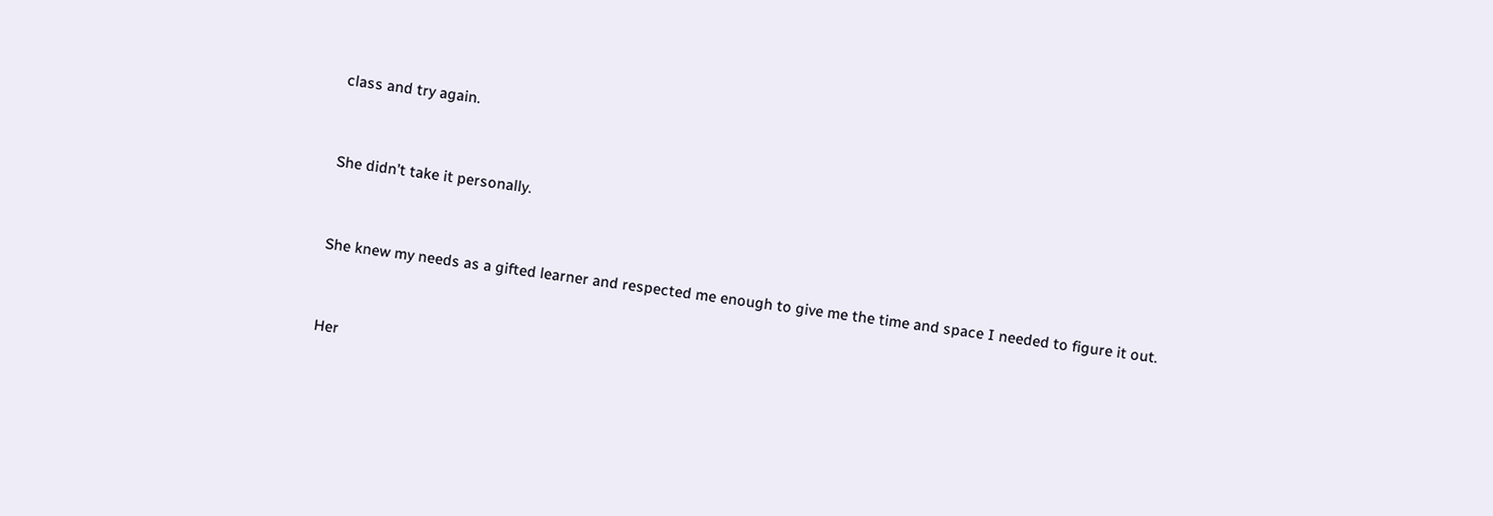class and try again.


She didn’t take it personally.


She knew my needs as a gifted learner and respected me enough to give me the time and space I needed to figure it out.


Her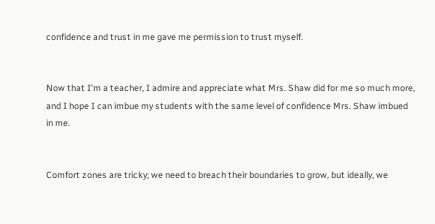confidence and trust in me gave me permission to trust myself.


Now that I’m a teacher, I admire and appreciate what Mrs. Shaw did for me so much more, and I hope I can imbue my students with the same level of confidence Mrs. Shaw imbued in me.


Comfort zones are tricky; we need to breach their boundaries to grow, but ideally, we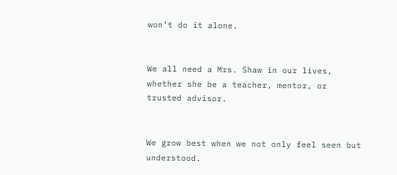won’t do it alone.


We all need a Mrs. Shaw in our lives, whether she be a teacher, mentor, or trusted advisor.


We grow best when we not only feel seen but understood.